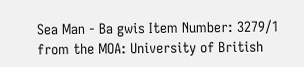Sea Man - Ba gwis Item Number: 3279/1 from the MOA: University of British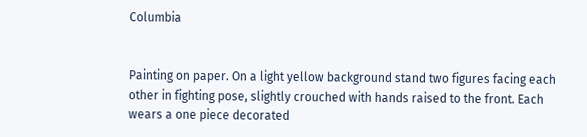Columbia


Painting on paper. On a light yellow background stand two figures facing each other in fighting pose, slightly crouched with hands raised to the front. Each wears a one piece decorated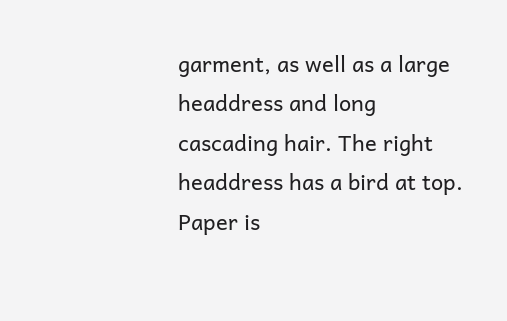garment, as well as a large headdress and long cascading hair. The right headdress has a bird at top. Paper is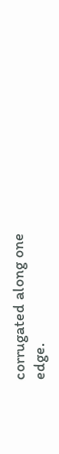corrugated along one edge.